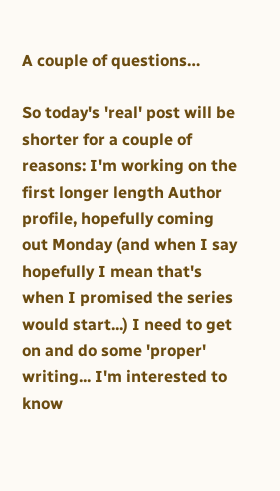A couple of questions…

So today's 'real' post will be shorter for a couple of reasons: I'm working on the first longer length Author profile, hopefully coming out Monday (and when I say hopefully I mean that's when I promised the series would start...) I need to get on and do some 'proper' writing... I'm interested to know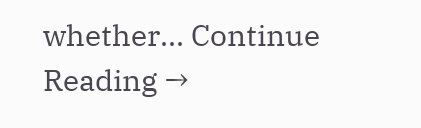whether... Continue Reading →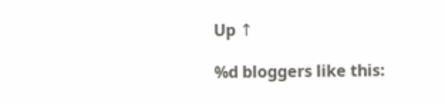Up ↑

%d bloggers like this: